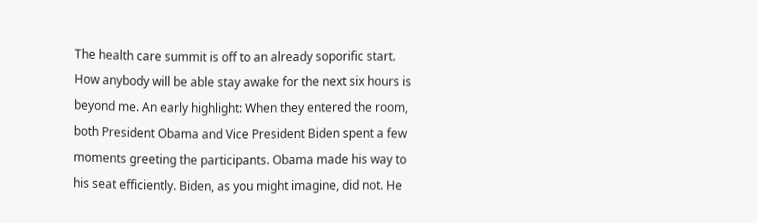The health care summit is off to an already soporific start. How anybody will be able stay awake for the next six hours is beyond me. An early highlight: When they entered the room, both President Obama and Vice President Biden spent a few moments greeting the participants. Obama made his way to his seat efficiently. Biden, as you might imagine, did not. He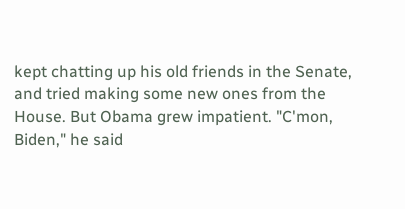kept chatting up his old friends in the Senate, and tried making some new ones from the House. But Obama grew impatient. "C'mon, Biden," he said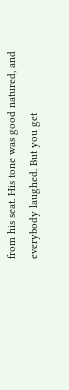from his seat. His tone was good natured, and everybody laughed. But you get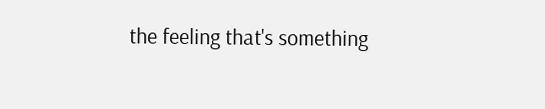the feeling that's something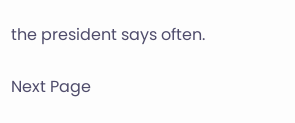the president says often.

Next Page